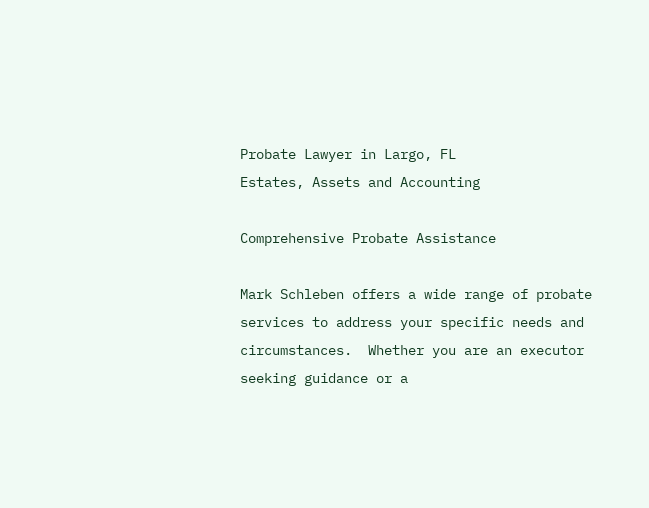Probate Lawyer in Largo, FL
Estates, Assets and Accounting

Comprehensive Probate Assistance

Mark Schleben offers a wide range of probate services to address your specific needs and circumstances.  Whether you are an executor seeking guidance or a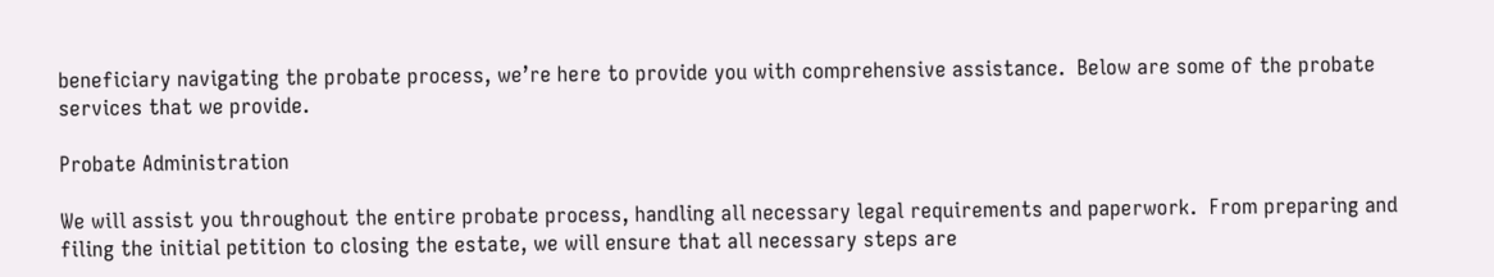beneficiary navigating the probate process, we’re here to provide you with comprehensive assistance.  Below are some of the probate services that we provide.

Probate Administration

We will assist you throughout the entire probate process, handling all necessary legal requirements and paperwork.  From preparing and filing the initial petition to closing the estate, we will ensure that all necessary steps are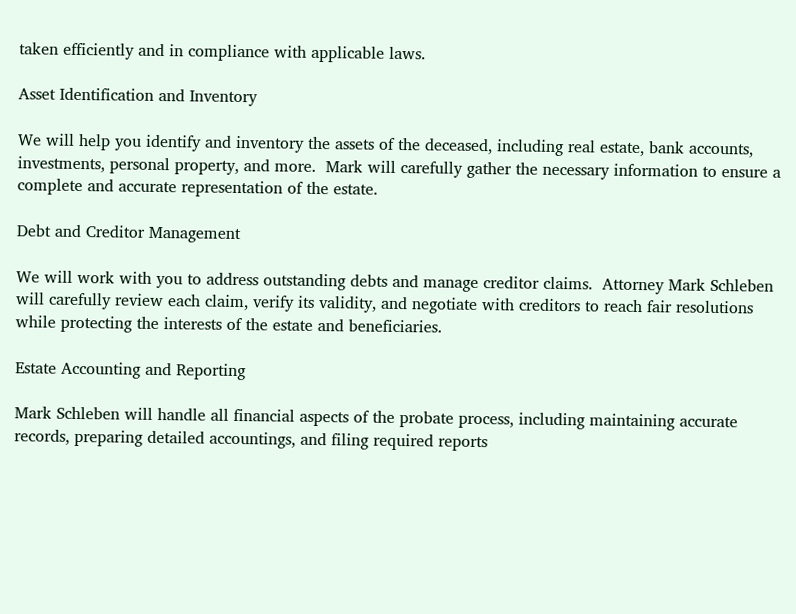taken efficiently and in compliance with applicable laws.

Asset Identification and Inventory

We will help you identify and inventory the assets of the deceased, including real estate, bank accounts, investments, personal property, and more.  Mark will carefully gather the necessary information to ensure a complete and accurate representation of the estate.

Debt and Creditor Management

We will work with you to address outstanding debts and manage creditor claims.  Attorney Mark Schleben will carefully review each claim, verify its validity, and negotiate with creditors to reach fair resolutions while protecting the interests of the estate and beneficiaries.

Estate Accounting and Reporting

Mark Schleben will handle all financial aspects of the probate process, including maintaining accurate records, preparing detailed accountings, and filing required reports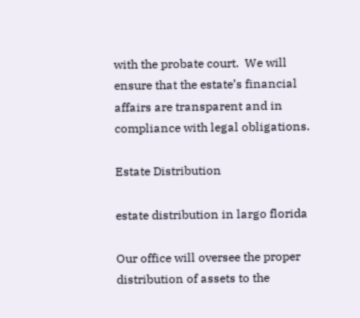with the probate court.  We will ensure that the estate’s financial affairs are transparent and in compliance with legal obligations.

Estate Distribution

estate distribution in largo florida

Our office will oversee the proper distribution of assets to the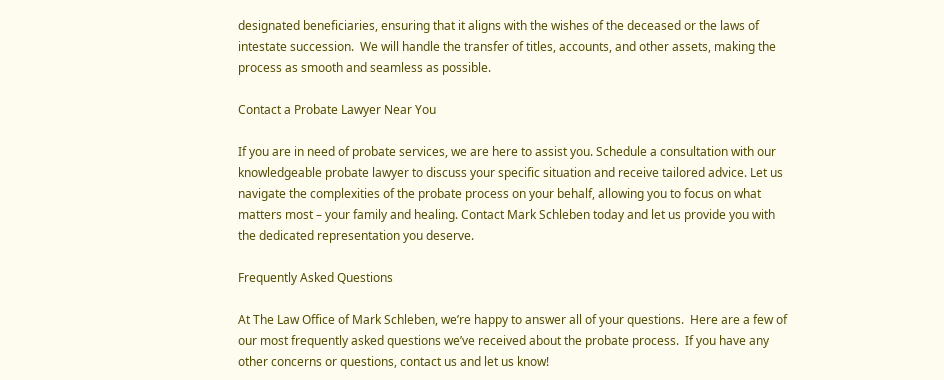designated beneficiaries, ensuring that it aligns with the wishes of the deceased or the laws of intestate succession.  We will handle the transfer of titles, accounts, and other assets, making the process as smooth and seamless as possible.

Contact a Probate Lawyer Near You

If you are in need of probate services, we are here to assist you. Schedule a consultation with our knowledgeable probate lawyer to discuss your specific situation and receive tailored advice. Let us navigate the complexities of the probate process on your behalf, allowing you to focus on what matters most – your family and healing. Contact Mark Schleben today and let us provide you with the dedicated representation you deserve.

Frequently Asked Questions

At The Law Office of Mark Schleben, we’re happy to answer all of your questions.  Here are a few of our most frequently asked questions we’ve received about the probate process.  If you have any other concerns or questions, contact us and let us know!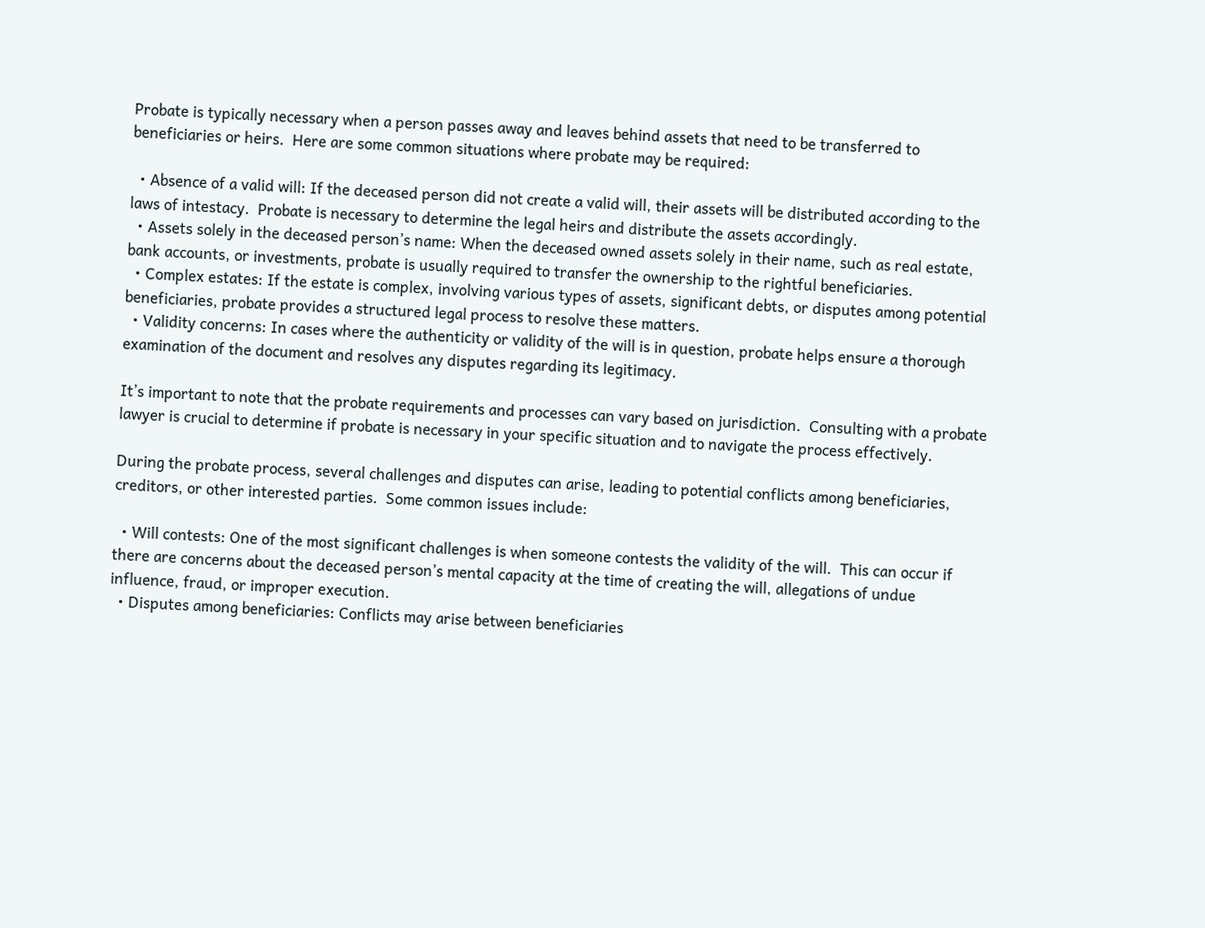Probate is typically necessary when a person passes away and leaves behind assets that need to be transferred to beneficiaries or heirs.  Here are some common situations where probate may be required:

  • Absence of a valid will: If the deceased person did not create a valid will, their assets will be distributed according to the laws of intestacy.  Probate is necessary to determine the legal heirs and distribute the assets accordingly.
  • Assets solely in the deceased person’s name: When the deceased owned assets solely in their name, such as real estate, bank accounts, or investments, probate is usually required to transfer the ownership to the rightful beneficiaries.
  • Complex estates: If the estate is complex, involving various types of assets, significant debts, or disputes among potential beneficiaries, probate provides a structured legal process to resolve these matters.
  • Validity concerns: In cases where the authenticity or validity of the will is in question, probate helps ensure a thorough examination of the document and resolves any disputes regarding its legitimacy.

It’s important to note that the probate requirements and processes can vary based on jurisdiction.  Consulting with a probate lawyer is crucial to determine if probate is necessary in your specific situation and to navigate the process effectively.

During the probate process, several challenges and disputes can arise, leading to potential conflicts among beneficiaries, creditors, or other interested parties.  Some common issues include:

  • Will contests: One of the most significant challenges is when someone contests the validity of the will.  This can occur if there are concerns about the deceased person’s mental capacity at the time of creating the will, allegations of undue influence, fraud, or improper execution.
  • Disputes among beneficiaries: Conflicts may arise between beneficiaries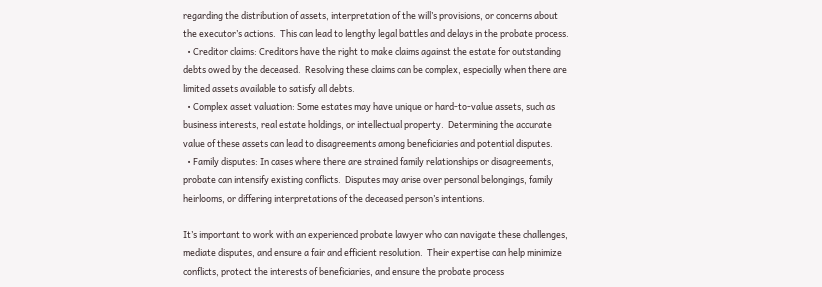regarding the distribution of assets, interpretation of the will’s provisions, or concerns about the executor’s actions.  This can lead to lengthy legal battles and delays in the probate process.
  • Creditor claims: Creditors have the right to make claims against the estate for outstanding debts owed by the deceased.  Resolving these claims can be complex, especially when there are limited assets available to satisfy all debts.
  • Complex asset valuation: Some estates may have unique or hard-to-value assets, such as business interests, real estate holdings, or intellectual property.  Determining the accurate value of these assets can lead to disagreements among beneficiaries and potential disputes.
  • Family disputes: In cases where there are strained family relationships or disagreements, probate can intensify existing conflicts.  Disputes may arise over personal belongings, family heirlooms, or differing interpretations of the deceased person’s intentions.

It’s important to work with an experienced probate lawyer who can navigate these challenges, mediate disputes, and ensure a fair and efficient resolution.  Their expertise can help minimize conflicts, protect the interests of beneficiaries, and ensure the probate process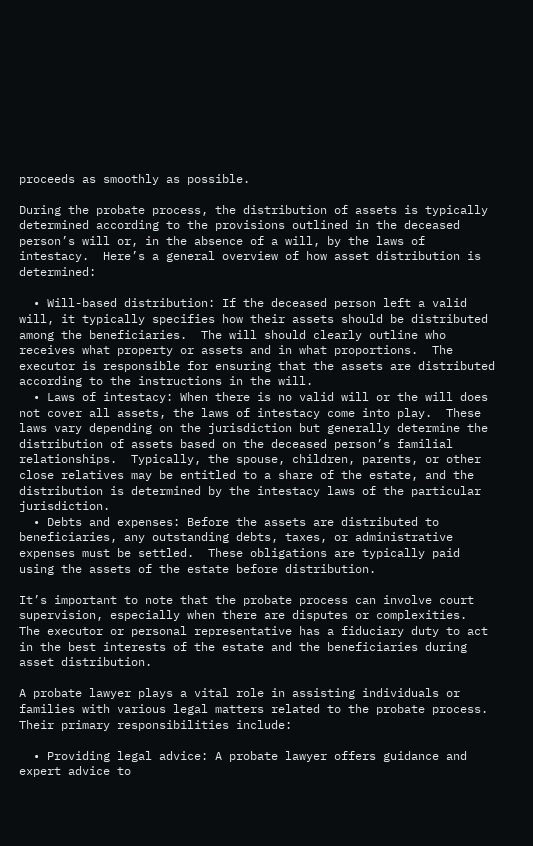proceeds as smoothly as possible.

During the probate process, the distribution of assets is typically determined according to the provisions outlined in the deceased person’s will or, in the absence of a will, by the laws of intestacy.  Here’s a general overview of how asset distribution is determined:

  • Will-based distribution: If the deceased person left a valid will, it typically specifies how their assets should be distributed among the beneficiaries.  The will should clearly outline who receives what property or assets and in what proportions.  The executor is responsible for ensuring that the assets are distributed according to the instructions in the will.
  • Laws of intestacy: When there is no valid will or the will does not cover all assets, the laws of intestacy come into play.  These laws vary depending on the jurisdiction but generally determine the distribution of assets based on the deceased person’s familial relationships.  Typically, the spouse, children, parents, or other close relatives may be entitled to a share of the estate, and the distribution is determined by the intestacy laws of the particular jurisdiction.
  • Debts and expenses: Before the assets are distributed to beneficiaries, any outstanding debts, taxes, or administrative expenses must be settled.  These obligations are typically paid using the assets of the estate before distribution.

It’s important to note that the probate process can involve court supervision, especially when there are disputes or complexities.  The executor or personal representative has a fiduciary duty to act in the best interests of the estate and the beneficiaries during asset distribution.

A probate lawyer plays a vital role in assisting individuals or families with various legal matters related to the probate process.  Their primary responsibilities include:

  • Providing legal advice: A probate lawyer offers guidance and expert advice to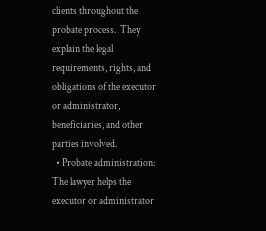clients throughout the probate process.  They explain the legal requirements, rights, and obligations of the executor or administrator, beneficiaries, and other parties involved.
  • Probate administration: The lawyer helps the executor or administrator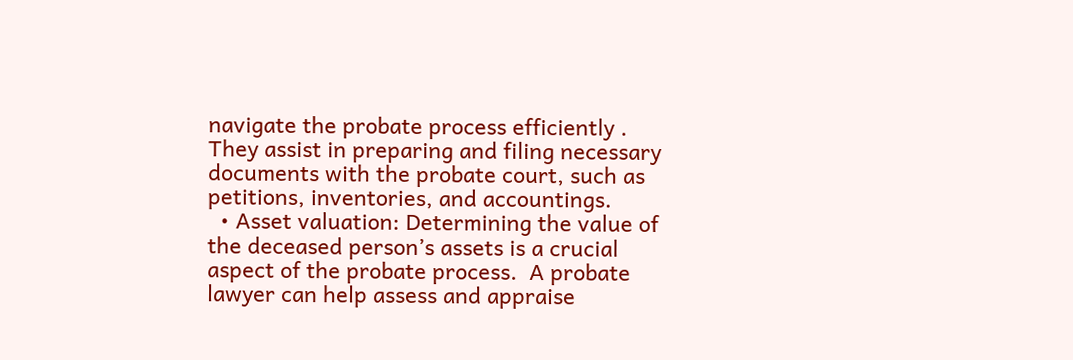navigate the probate process efficiently . They assist in preparing and filing necessary documents with the probate court, such as petitions, inventories, and accountings.
  • Asset valuation: Determining the value of the deceased person’s assets is a crucial aspect of the probate process.  A probate lawyer can help assess and appraise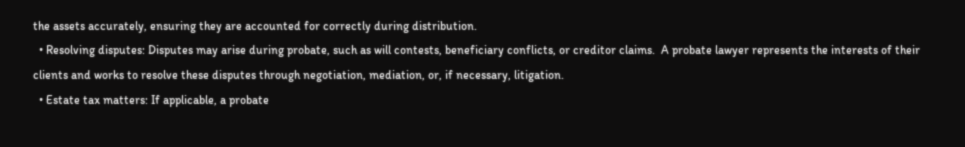the assets accurately, ensuring they are accounted for correctly during distribution.
  • Resolving disputes: Disputes may arise during probate, such as will contests, beneficiary conflicts, or creditor claims.  A probate lawyer represents the interests of their clients and works to resolve these disputes through negotiation, mediation, or, if necessary, litigation.
  • Estate tax matters: If applicable, a probate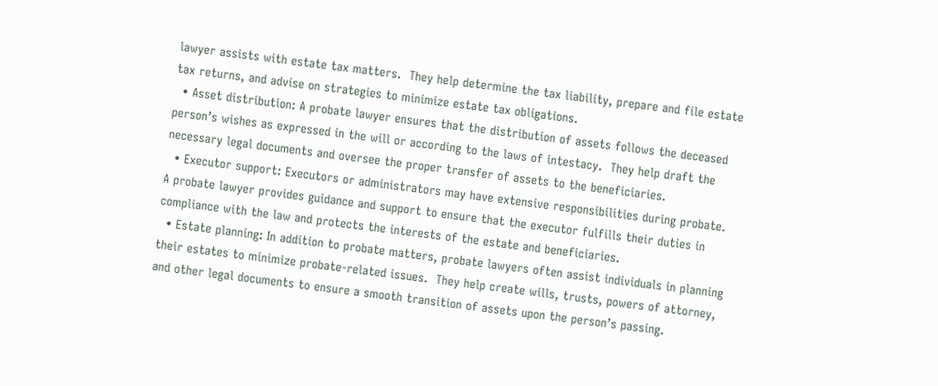lawyer assists with estate tax matters.  They help determine the tax liability, prepare and file estate tax returns, and advise on strategies to minimize estate tax obligations.
  • Asset distribution: A probate lawyer ensures that the distribution of assets follows the deceased person’s wishes as expressed in the will or according to the laws of intestacy.  They help draft the necessary legal documents and oversee the proper transfer of assets to the beneficiaries.
  • Executor support: Executors or administrators may have extensive responsibilities during probate.  A probate lawyer provides guidance and support to ensure that the executor fulfills their duties in compliance with the law and protects the interests of the estate and beneficiaries.
  • Estate planning: In addition to probate matters, probate lawyers often assist individuals in planning their estates to minimize probate-related issues.  They help create wills, trusts, powers of attorney, and other legal documents to ensure a smooth transition of assets upon the person’s passing.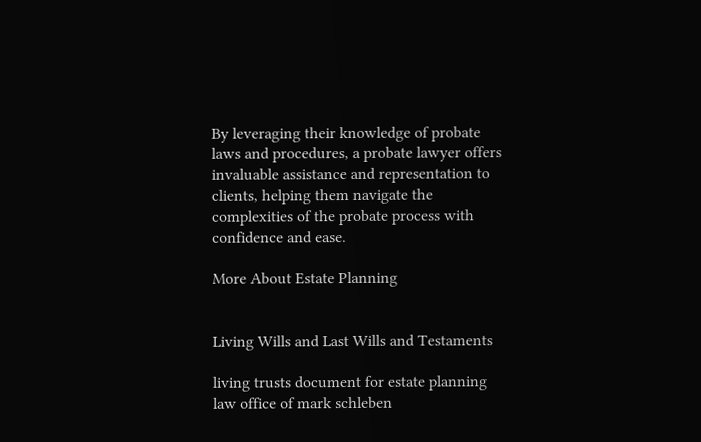By leveraging their knowledge of probate laws and procedures, a probate lawyer offers invaluable assistance and representation to clients, helping them navigate the complexities of the probate process with confidence and ease.

More About Estate Planning


Living Wills and Last Wills and Testaments

living trusts document for estate planning law office of mark schleben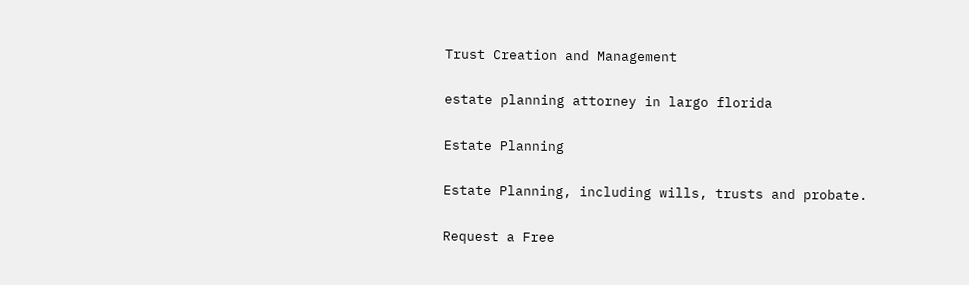Trust Creation and Management

estate planning attorney in largo florida

Estate Planning

Estate Planning, including wills, trusts and probate.

Request a Free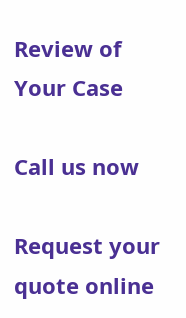Review of Your Case

Call us now

Request your quote online